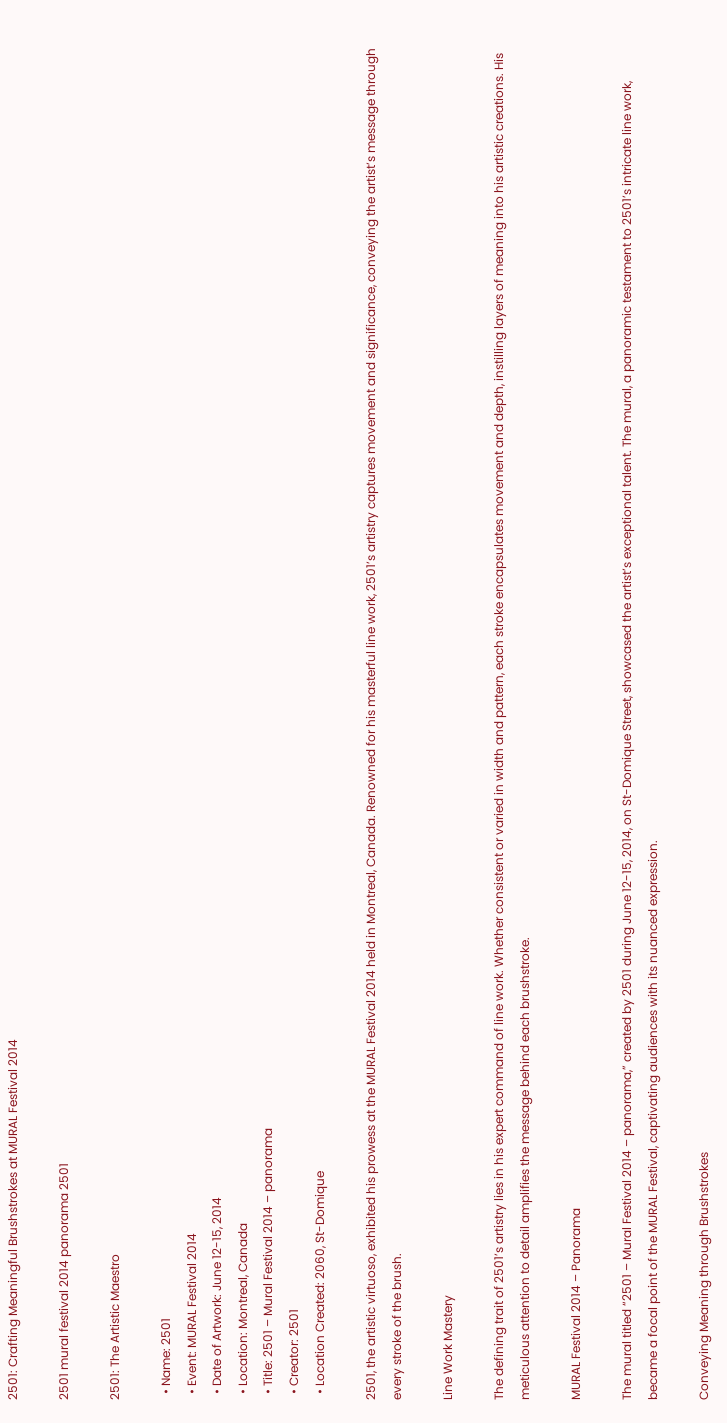2501: Crafting Meaningful Brushstrokes at MURAL Festival 2014

2501 mural festival 2014 panorama 2501

2501: The Artistic Maestro

  • Name: 2501
  • Event: MURAL Festival 2014
  • Date of Artwork: June 12-15, 2014
  • Location: Montreal, Canada
  • Title: 2501 – Mural Festival 2014 – panorama
  • Creator: 2501
  • Location Created: 2060, St-Domique

2501, the artistic virtuoso, exhibited his prowess at the MURAL Festival 2014 held in Montreal, Canada. Renowned for his masterful line work, 2501’s artistry captures movement and significance, conveying the artist’s message through every stroke of the brush.

Line Work Mastery

The defining trait of 2501’s artistry lies in his expert command of line work. Whether consistent or varied in width and pattern, each stroke encapsulates movement and depth, instilling layers of meaning into his artistic creations. His meticulous attention to detail amplifies the message behind each brushstroke.

MURAL Festival 2014 – Panorama

The mural titled “2501 – Mural Festival 2014 – panorama,” created by 2501 during June 12-15, 2014, on St-Domique Street, showcased the artist’s exceptional talent. The mural, a panoramic testament to 2501’s intricate line work, became a focal point of the MURAL Festival, captivating audiences with its nuanced expression.

Conveying Meaning through Brushstrokes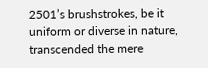2501’s brushstrokes, be it uniform or diverse in nature, transcended the mere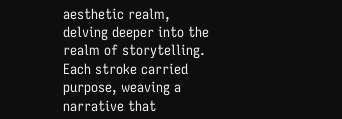aesthetic realm, delving deeper into the realm of storytelling. Each stroke carried purpose, weaving a narrative that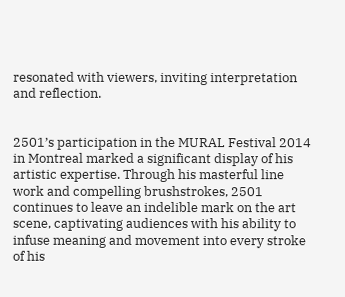resonated with viewers, inviting interpretation and reflection.


2501’s participation in the MURAL Festival 2014 in Montreal marked a significant display of his artistic expertise. Through his masterful line work and compelling brushstrokes, 2501 continues to leave an indelible mark on the art scene, captivating audiences with his ability to infuse meaning and movement into every stroke of his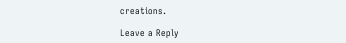creations.

Leave a Reply